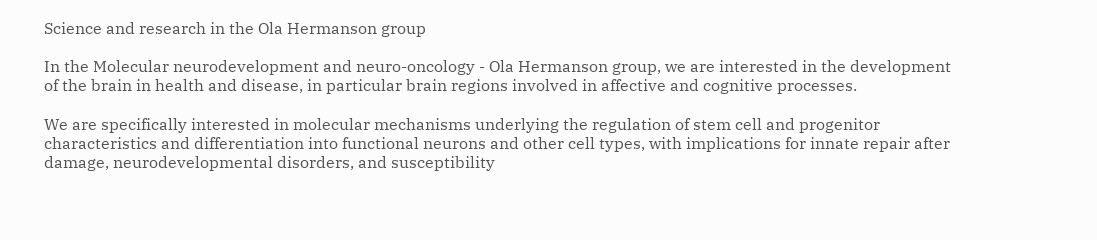Science and research in the Ola Hermanson group

In the Molecular neurodevelopment and neuro-oncology - Ola Hermanson group, we are interested in the development of the brain in health and disease, in particular brain regions involved in affective and cognitive processes.

We are specifically interested in molecular mechanisms underlying the regulation of stem cell and progenitor characteristics and differentiation into functional neurons and other cell types, with implications for innate repair after damage, neurodevelopmental disorders, and susceptibility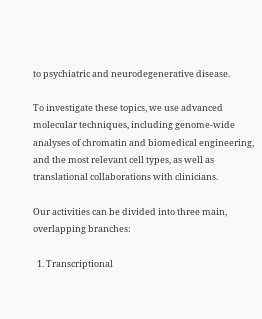to psychiatric and neurodegenerative disease.

To investigate these topics, we use advanced molecular techniques, including genome-wide analyses of chromatin and biomedical engineering, and the most relevant cell types, as well as  translational collaborations with clinicians.

Our activities can be divided into three main, overlapping branches:

  1. Transcriptional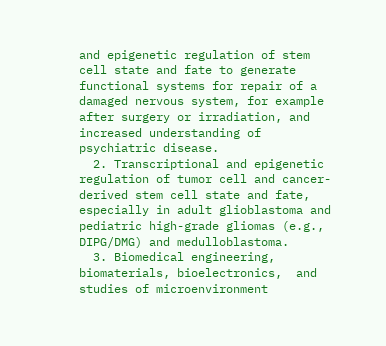and epigenetic regulation of stem cell state and fate to generate functional systems for repair of a damaged nervous system, for example after surgery or irradiation, and increased understanding of psychiatric disease.
  2. Transcriptional and epigenetic regulation of tumor cell and cancer-derived stem cell state and fate, especially in adult glioblastoma and pediatric high-grade gliomas (e.g., DIPG/DMG) and medulloblastoma.
  3. Biomedical engineering, biomaterials, bioelectronics,  and studies of microenvironment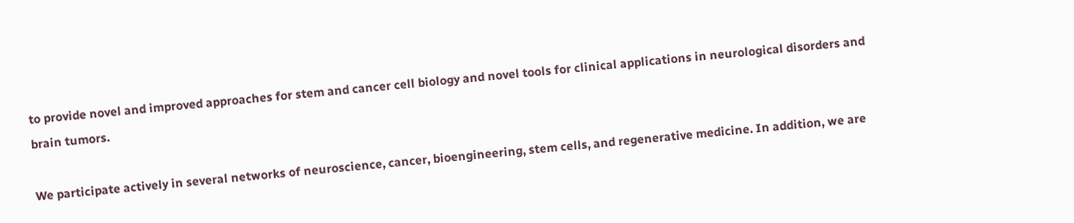to provide novel and improved approaches for stem and cancer cell biology and novel tools for clinical applications in neurological disorders and brain tumors.

We participate actively in several networks of neuroscience, cancer, bioengineering, stem cells, and regenerative medicine. In addition, we are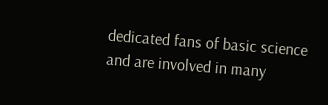dedicated fans of basic science and are involved in many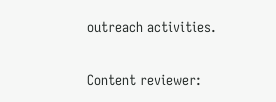outreach activities.

Content reviewer: